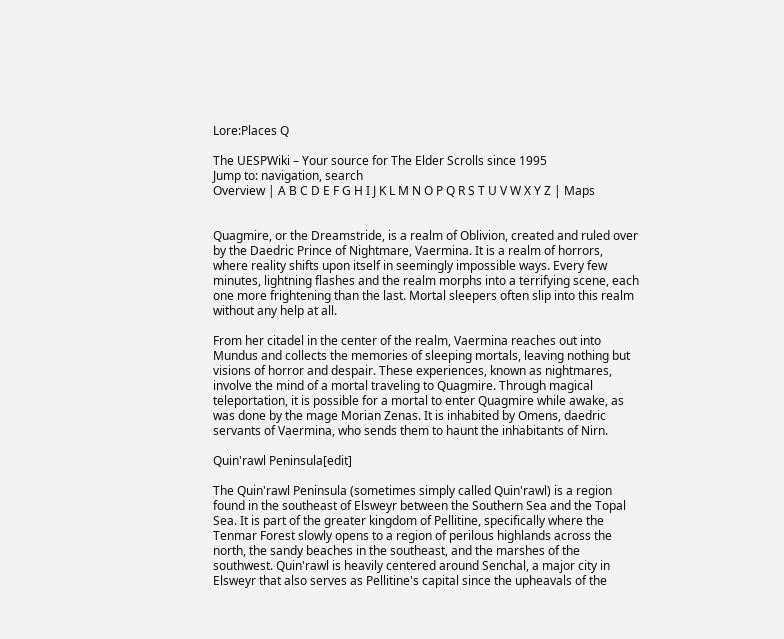Lore:Places Q

The UESPWiki – Your source for The Elder Scrolls since 1995
Jump to: navigation, search
Overview | A B C D E F G H I J K L M N O P Q R S T U V W X Y Z | Maps


Quagmire, or the Dreamstride, is a realm of Oblivion, created and ruled over by the Daedric Prince of Nightmare, Vaermina. It is a realm of horrors, where reality shifts upon itself in seemingly impossible ways. Every few minutes, lightning flashes and the realm morphs into a terrifying scene, each one more frightening than the last. Mortal sleepers often slip into this realm without any help at all.

From her citadel in the center of the realm, Vaermina reaches out into Mundus and collects the memories of sleeping mortals, leaving nothing but visions of horror and despair. These experiences, known as nightmares, involve the mind of a mortal traveling to Quagmire. Through magical teleportation, it is possible for a mortal to enter Quagmire while awake, as was done by the mage Morian Zenas. It is inhabited by Omens, daedric servants of Vaermina, who sends them to haunt the inhabitants of Nirn.

Quin'rawl Peninsula[edit]

The Quin'rawl Peninsula (sometimes simply called Quin'rawl) is a region found in the southeast of Elsweyr between the Southern Sea and the Topal Sea. It is part of the greater kingdom of Pellitine, specifically where the Tenmar Forest slowly opens to a region of perilous highlands across the north, the sandy beaches in the southeast, and the marshes of the southwest. Quin'rawl is heavily centered around Senchal, a major city in Elsweyr that also serves as Pellitine's capital since the upheavals of the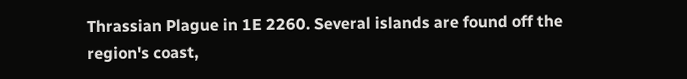Thrassian Plague in 1E 2260. Several islands are found off the region's coast,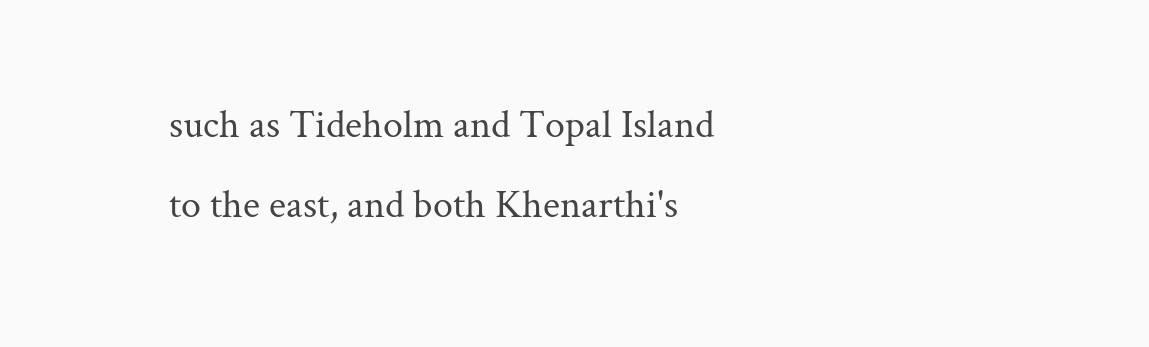such as Tideholm and Topal Island to the east, and both Khenarthi's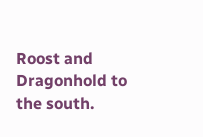Roost and Dragonhold to the south.